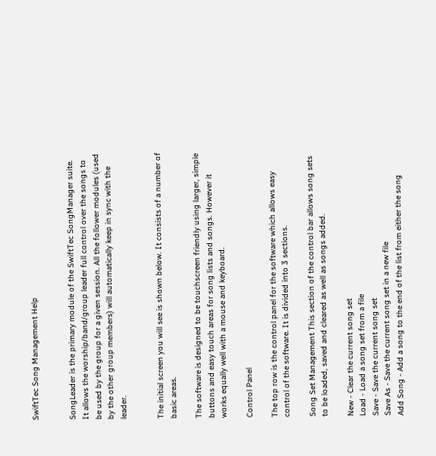SwiftTec Song Management Help


SongLeader is the primary module of the SwiftTec SongManager suite. It allows the worship/band/group leader full control over the songs to be used by the group for a given session. All the follower modules (used by the other group members) will automatically keep in sync with the leader.


The initial screen you will see is shown below. It consists of a number of basic areas.

The software is designed to be touchscreen friendly using larger, simple buttons and easy touch areas for song lists and songs. However it works equally well with a mouse and keyboard.

Control Panel

The top row is the control panel for the software which allows easy control of the software. It is divided into 3 sections.

Song Set Management This section of the control bar allows song sets to be loaded, saved and cleared as well as songs added.

New - Clear the current song set
Load - Load a song set from a file
Save - Save the current song set
Save As - Save the current song set in a new file
Add Song - Add a song to the end of the list from either the song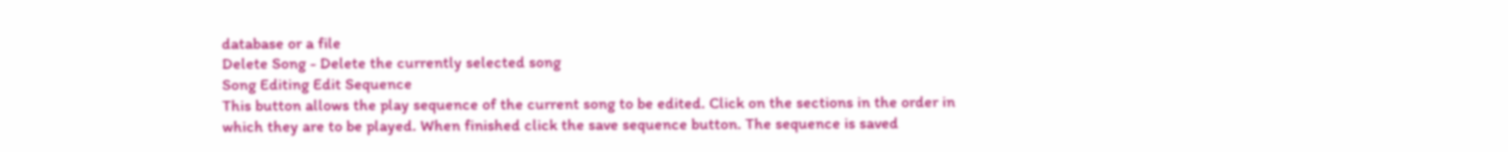database or a file
Delete Song - Delete the currently selected song
Song Editing Edit Sequence
This button allows the play sequence of the current song to be edited. Click on the sections in the order in which they are to be played. When finished click the save sequence button. The sequence is saved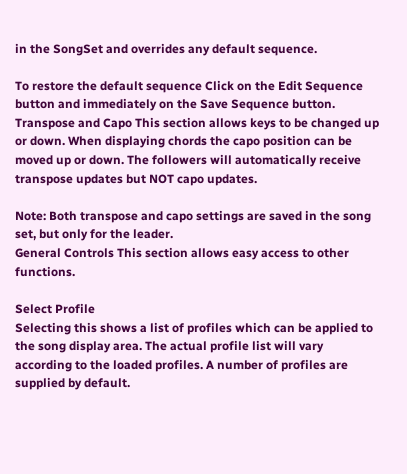in the SongSet and overrides any default sequence.

To restore the default sequence Click on the Edit Sequence button and immediately on the Save Sequence button.
Transpose and Capo This section allows keys to be changed up or down. When displaying chords the capo position can be moved up or down. The followers will automatically receive transpose updates but NOT capo updates.

Note: Both transpose and capo settings are saved in the song set, but only for the leader.
General Controls This section allows easy access to other functions.

Select Profile
Selecting this shows a list of profiles which can be applied to the song display area. The actual profile list will vary according to the loaded profiles. A number of profiles are supplied by default.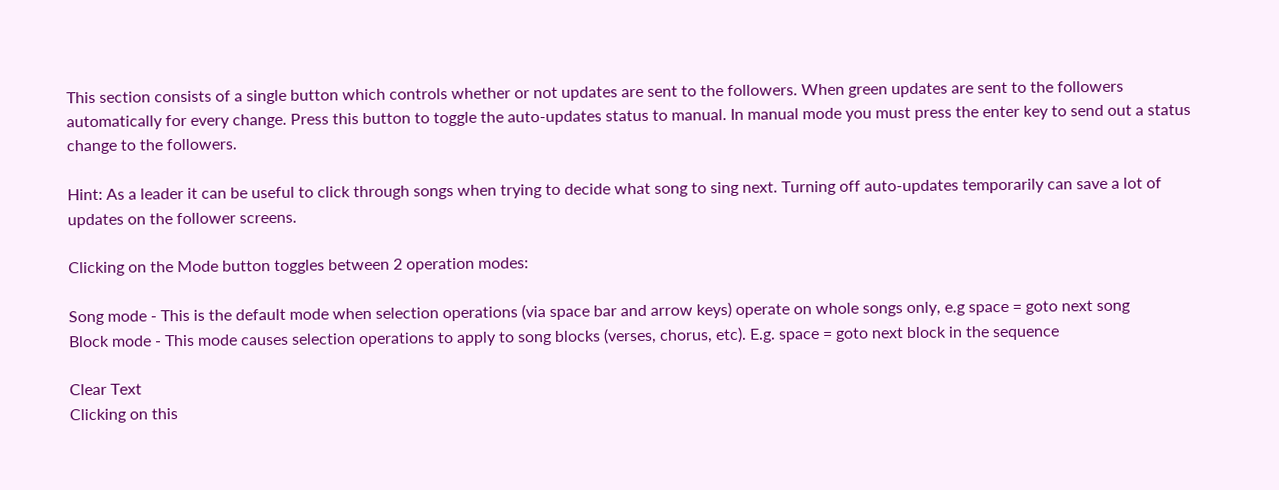This section consists of a single button which controls whether or not updates are sent to the followers. When green updates are sent to the followers automatically for every change. Press this button to toggle the auto-updates status to manual. In manual mode you must press the enter key to send out a status change to the followers.

Hint: As a leader it can be useful to click through songs when trying to decide what song to sing next. Turning off auto-updates temporarily can save a lot of updates on the follower screens.

Clicking on the Mode button toggles between 2 operation modes:

Song mode - This is the default mode when selection operations (via space bar and arrow keys) operate on whole songs only, e.g space = goto next song
Block mode - This mode causes selection operations to apply to song blocks (verses, chorus, etc). E.g. space = goto next block in the sequence

Clear Text
Clicking on this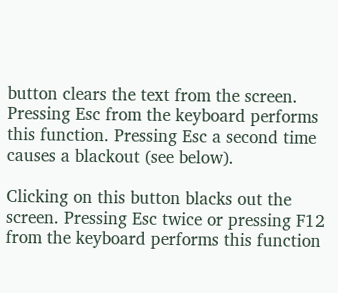button clears the text from the screen. Pressing Esc from the keyboard performs this function. Pressing Esc a second time causes a blackout (see below).

Clicking on this button blacks out the screen. Pressing Esc twice or pressing F12 from the keyboard performs this function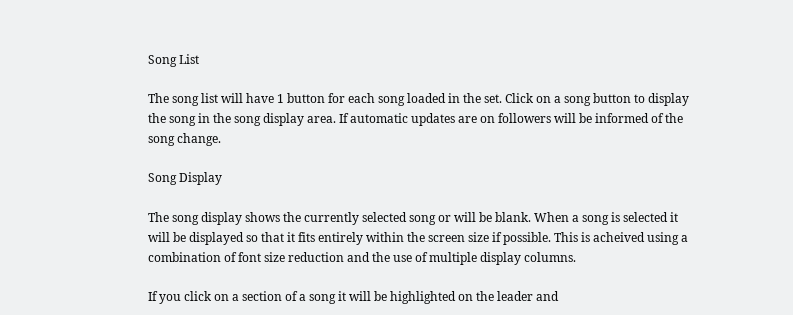Song List

The song list will have 1 button for each song loaded in the set. Click on a song button to display the song in the song display area. If automatic updates are on followers will be informed of the song change.

Song Display

The song display shows the currently selected song or will be blank. When a song is selected it will be displayed so that it fits entirely within the screen size if possible. This is acheived using a combination of font size reduction and the use of multiple display columns.

If you click on a section of a song it will be highlighted on the leader and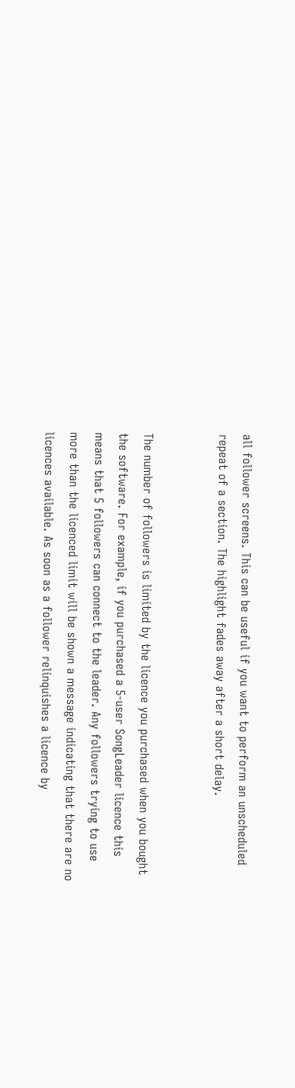all follower screens. This can be useful if you want to perform an unscheduled repeat of a section. The highlight fades away after a short delay.


The number of followers is limited by the licence you purchased when you bought the software. For example, if you purchased a 5-user SongLeader licence this means that 5 followers can connect to the leader. Any followers trying to use more than the licenced limit will be shown a message indicating that there are no licences available. As soon as a follower relinquishes a licence by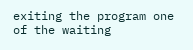exiting the program one of the waiting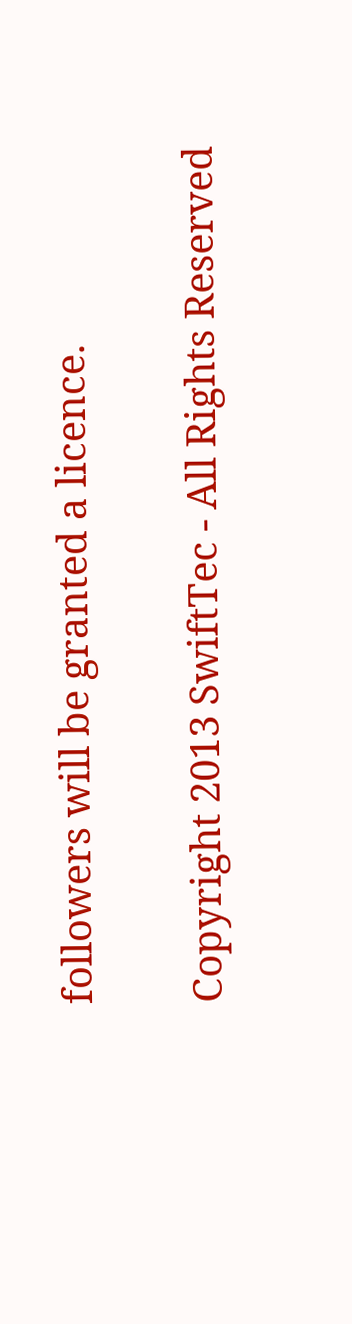followers will be granted a licence.

Copyright 2013 SwiftTec - All Rights Reserved